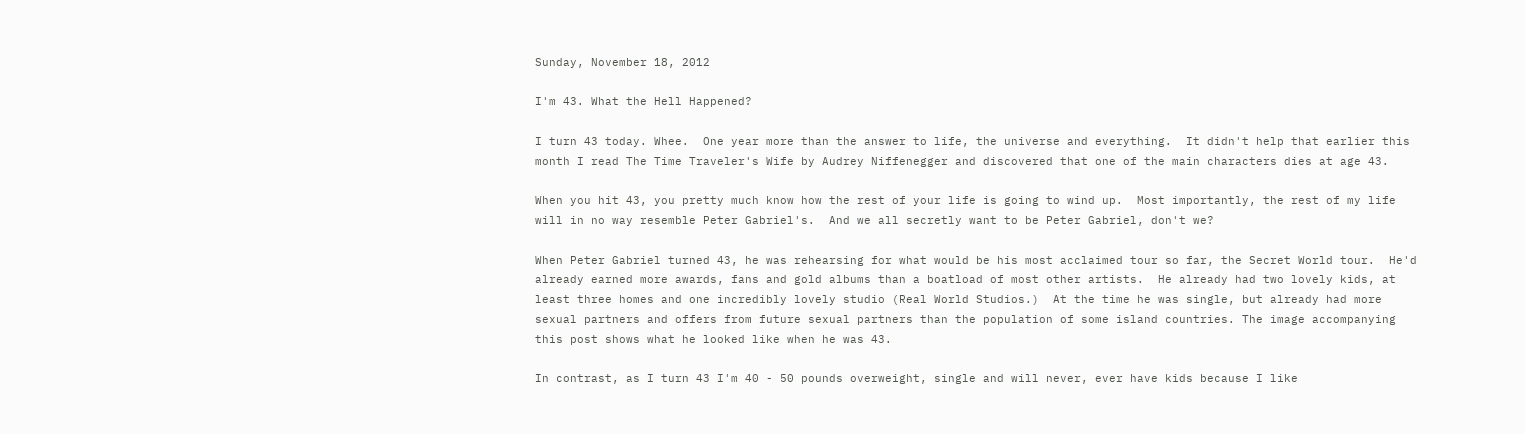Sunday, November 18, 2012

I'm 43. What the Hell Happened?

I turn 43 today. Whee.  One year more than the answer to life, the universe and everything.  It didn't help that earlier this month I read The Time Traveler's Wife by Audrey Niffenegger and discovered that one of the main characters dies at age 43.

When you hit 43, you pretty much know how the rest of your life is going to wind up.  Most importantly, the rest of my life will in no way resemble Peter Gabriel's.  And we all secretly want to be Peter Gabriel, don't we?

When Peter Gabriel turned 43, he was rehearsing for what would be his most acclaimed tour so far, the Secret World tour.  He'd already earned more awards, fans and gold albums than a boatload of most other artists.  He already had two lovely kids, at least three homes and one incredibly lovely studio (Real World Studios.)  At the time he was single, but already had more sexual partners and offers from future sexual partners than the population of some island countries. The image accompanying this post shows what he looked like when he was 43.

In contrast, as I turn 43 I'm 40 - 50 pounds overweight, single and will never, ever have kids because I like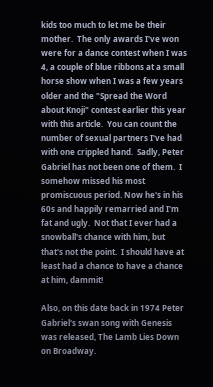kids too much to let me be their mother.  The only awards I've won were for a dance contest when I was 4, a couple of blue ribbons at a small horse show when I was a few years older and the "Spread the Word about Knoji" contest earlier this year with this article.  You can count the number of sexual partners I've had with one crippled hand.  Sadly, Peter Gabriel has not been one of them.  I somehow missed his most promiscuous period. Now he's in his 60s and happily remarried and I'm fat and ugly.  Not that I ever had a snowball's chance with him, but that's not the point.  I should have at least had a chance to have a chance at him, dammit!

Also, on this date back in 1974 Peter Gabriel's swan song with Genesis was released, The Lamb Lies Down on Broadway.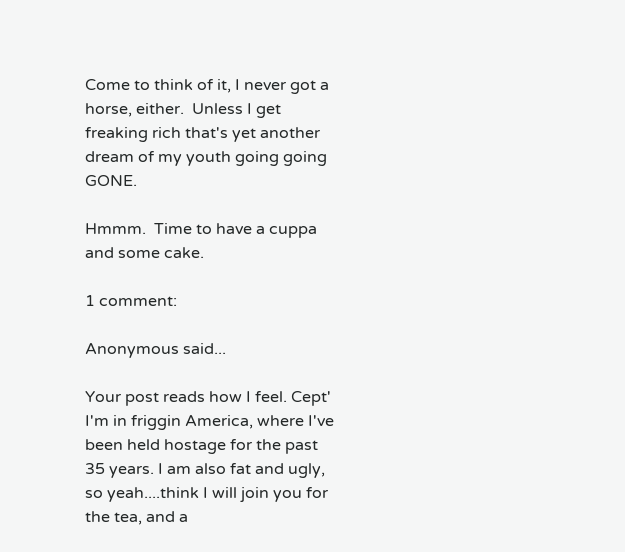Come to think of it, I never got a horse, either.  Unless I get freaking rich that's yet another dream of my youth going going GONE.

Hmmm.  Time to have a cuppa and some cake.

1 comment:

Anonymous said...

Your post reads how I feel. Cept' I'm in friggin America, where I've been held hostage for the past 35 years. I am also fat and ugly, so yeah....think I will join you for the tea, and a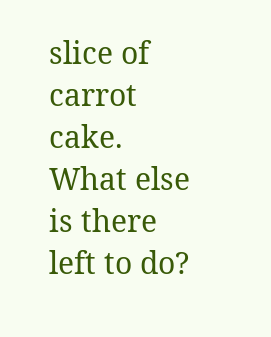slice of carrot cake. What else is there left to do?